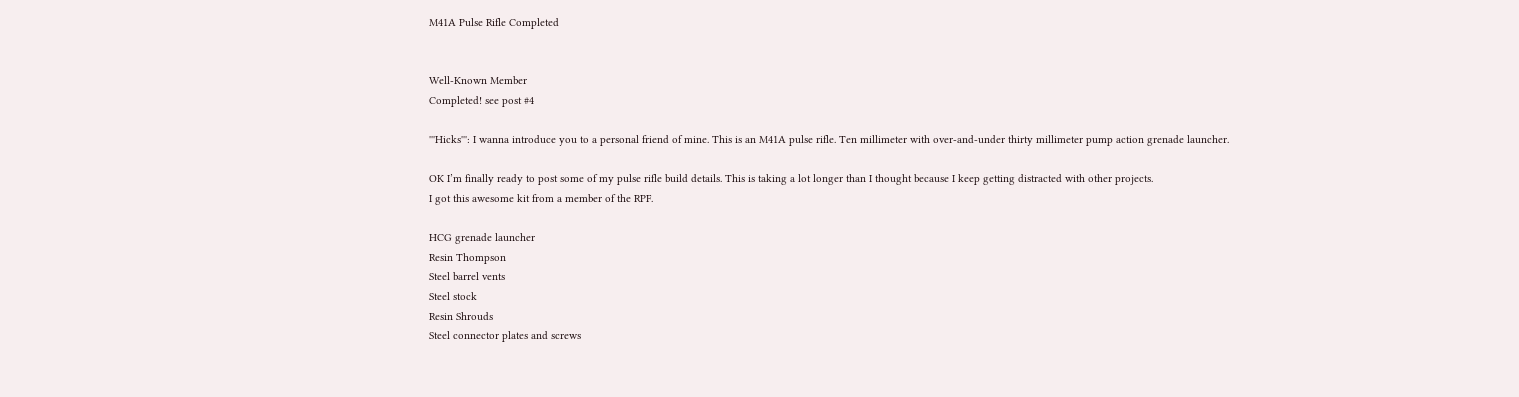M41A Pulse Rifle Completed


Well-Known Member
Completed! see post #4

'''Hicks''': I wanna introduce you to a personal friend of mine. This is an M41A pulse rifle. Ten millimeter with over-and-under thirty millimeter pump action grenade launcher.

OK I’m finally ready to post some of my pulse rifle build details. This is taking a lot longer than I thought because I keep getting distracted with other projects.
I got this awesome kit from a member of the RPF.

HCG grenade launcher
Resin Thompson
Steel barrel vents
Steel stock
Resin Shrouds
Steel connector plates and screws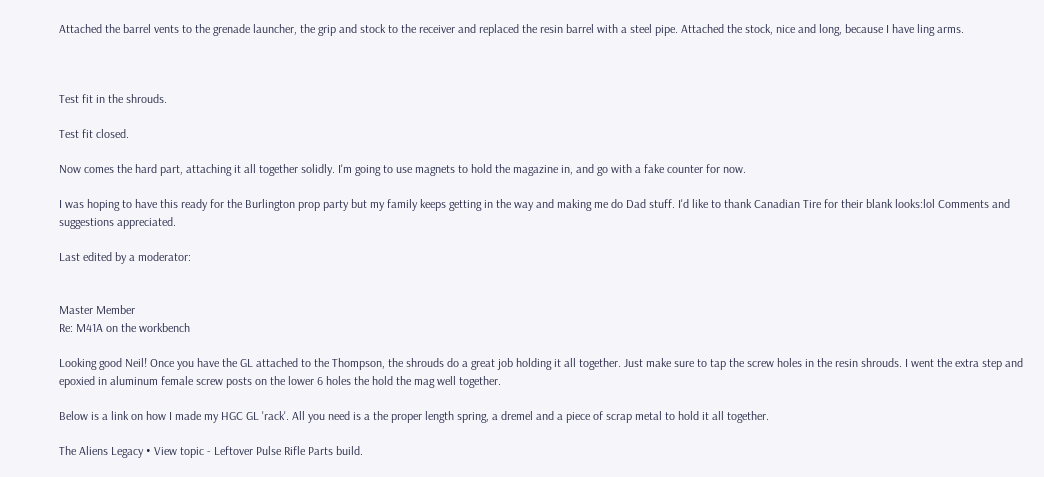Attached the barrel vents to the grenade launcher, the grip and stock to the receiver and replaced the resin barrel with a steel pipe. Attached the stock, nice and long, because I have ling arms.



Test fit in the shrouds.

Test fit closed.

Now comes the hard part, attaching it all together solidly. I'm going to use magnets to hold the magazine in, and go with a fake counter for now.

I was hoping to have this ready for the Burlington prop party but my family keeps getting in the way and making me do Dad stuff. I'd like to thank Canadian Tire for their blank looks:lol Comments and suggestions appreciated.

Last edited by a moderator:


Master Member
Re: M41A on the workbench

Looking good Neil! Once you have the GL attached to the Thompson, the shrouds do a great job holding it all together. Just make sure to tap the screw holes in the resin shrouds. I went the extra step and epoxied in aluminum female screw posts on the lower 6 holes the hold the mag well together.

Below is a link on how I made my HGC GL 'rack'. All you need is a the proper length spring, a dremel and a piece of scrap metal to hold it all together.

The Aliens Legacy • View topic - Leftover Pulse Rifle Parts build.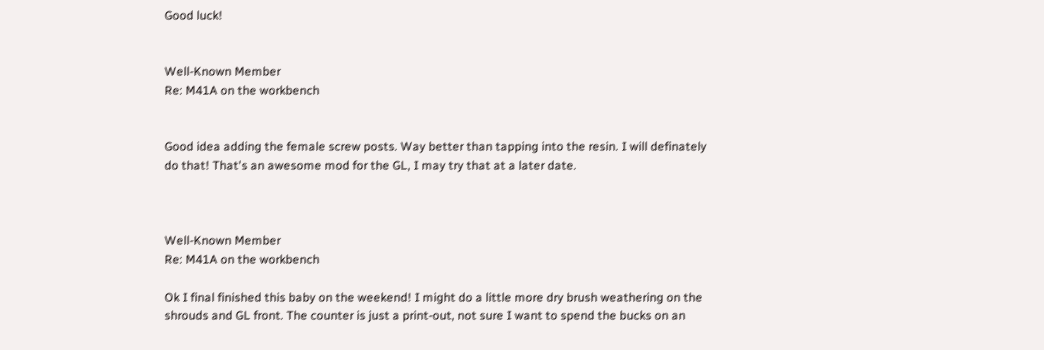Good luck!


Well-Known Member
Re: M41A on the workbench


Good idea adding the female screw posts. Way better than tapping into the resin. I will definately do that! That's an awesome mod for the GL, I may try that at a later date.



Well-Known Member
Re: M41A on the workbench

Ok I final finished this baby on the weekend! I might do a little more dry brush weathering on the shrouds and GL front. The counter is just a print-out, not sure I want to spend the bucks on an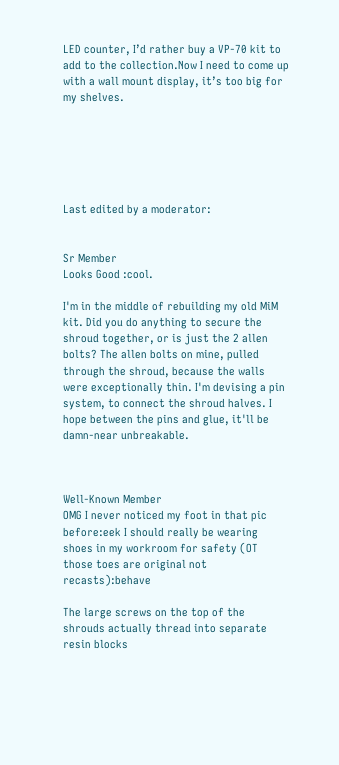LED counter, I’d rather buy a VP-70 kit to add to the collection.Now I need to come up with a wall mount display, it’s too big for my shelves.






Last edited by a moderator:


Sr Member
Looks Good :cool.

I'm in the middle of rebuilding my old MiM kit. Did you do anything to secure the shroud together, or is just the 2 allen bolts? The allen bolts on mine, pulled through the shroud, because the walls were exceptionally thin. I'm devising a pin system, to connect the shroud halves. I hope between the pins and glue, it'll be damn-near unbreakable.



Well-Known Member
OMG I never noticed my foot in that pic before:eek I should really be wearing shoes in my workroom for safety (OT those toes are original not recasts):behave

The large screws on the top of the shrouds actually thread into separate resin blocks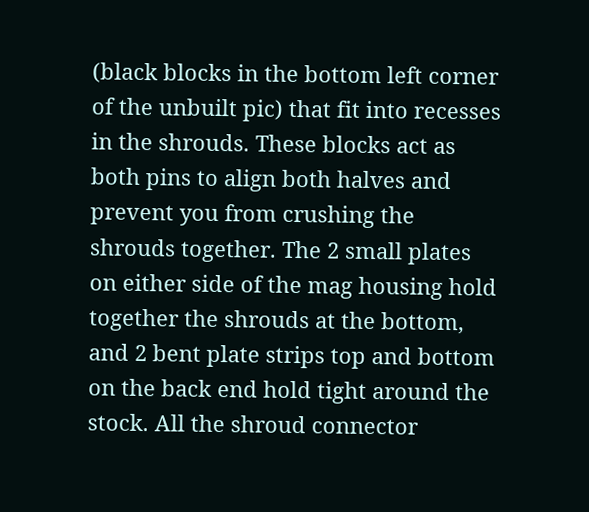(black blocks in the bottom left corner of the unbuilt pic) that fit into recesses in the shrouds. These blocks act as both pins to align both halves and prevent you from crushing the shrouds together. The 2 small plates on either side of the mag housing hold together the shrouds at the bottom, and 2 bent plate strips top and bottom on the back end hold tight around the stock. All the shroud connector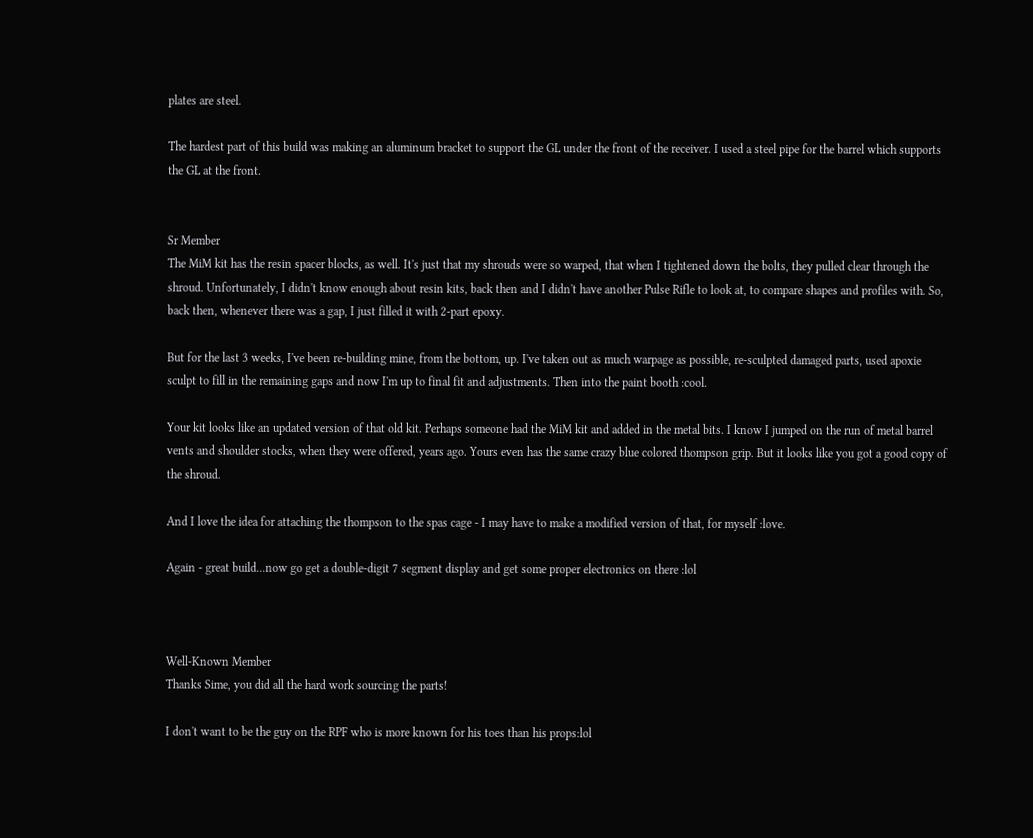plates are steel.

The hardest part of this build was making an aluminum bracket to support the GL under the front of the receiver. I used a steel pipe for the barrel which supports the GL at the front.


Sr Member
The MiM kit has the resin spacer blocks, as well. It's just that my shrouds were so warped, that when I tightened down the bolts, they pulled clear through the shroud. Unfortunately, I didn't know enough about resin kits, back then and I didn't have another Pulse Rifle to look at, to compare shapes and profiles with. So, back then, whenever there was a gap, I just filled it with 2-part epoxy.

But for the last 3 weeks, I've been re-building mine, from the bottom, up. I've taken out as much warpage as possible, re-sculpted damaged parts, used apoxie sculpt to fill in the remaining gaps and now I'm up to final fit and adjustments. Then into the paint booth :cool.

Your kit looks like an updated version of that old kit. Perhaps someone had the MiM kit and added in the metal bits. I know I jumped on the run of metal barrel vents and shoulder stocks, when they were offered, years ago. Yours even has the same crazy blue colored thompson grip. But it looks like you got a good copy of the shroud.

And I love the idea for attaching the thompson to the spas cage - I may have to make a modified version of that, for myself :love.

Again - great build...now go get a double-digit 7 segment display and get some proper electronics on there :lol



Well-Known Member
Thanks Sime, you did all the hard work sourcing the parts!

I don't want to be the guy on the RPF who is more known for his toes than his props:lol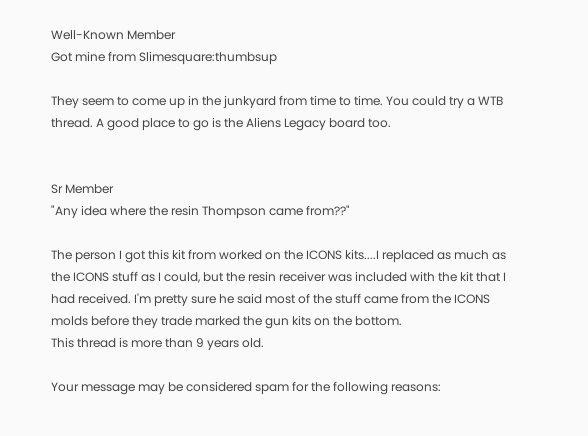Well-Known Member
Got mine from Slimesquare:thumbsup

They seem to come up in the junkyard from time to time. You could try a WTB thread. A good place to go is the Aliens Legacy board too.


Sr Member
"Any idea where the resin Thompson came from??"

The person I got this kit from worked on the ICONS kits....I replaced as much as the ICONS stuff as I could, but the resin receiver was included with the kit that I had received. I'm pretty sure he said most of the stuff came from the ICONS molds before they trade marked the gun kits on the bottom.
This thread is more than 9 years old.

Your message may be considered spam for the following reasons: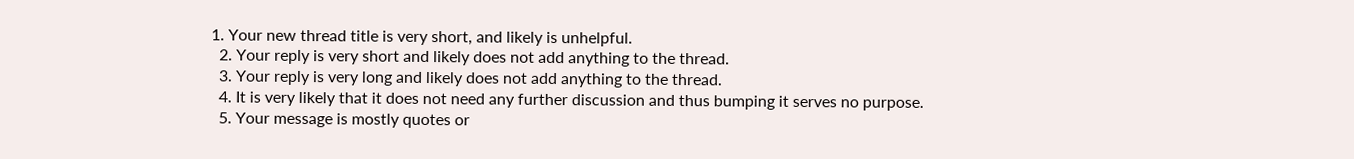1. Your new thread title is very short, and likely is unhelpful.
  2. Your reply is very short and likely does not add anything to the thread.
  3. Your reply is very long and likely does not add anything to the thread.
  4. It is very likely that it does not need any further discussion and thus bumping it serves no purpose.
  5. Your message is mostly quotes or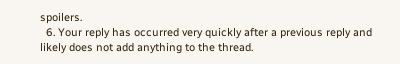spoilers.
  6. Your reply has occurred very quickly after a previous reply and likely does not add anything to the thread.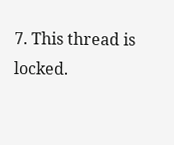7. This thread is locked.